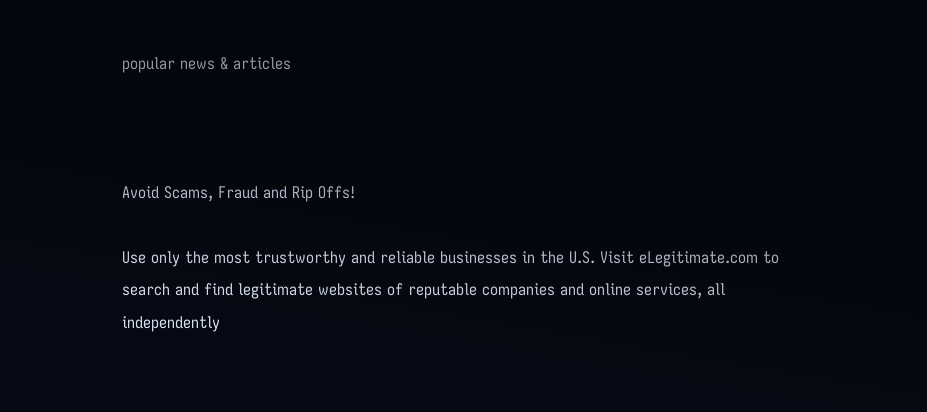popular news & articles



Avoid Scams, Fraud and Rip Offs!

Use only the most trustworthy and reliable businesses in the U.S. Visit eLegitimate.com to search and find legitimate websites of reputable companies and online services, all independently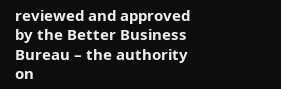reviewed and approved by the Better Business Bureau – the authority on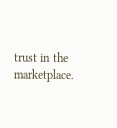trust in the marketplace.